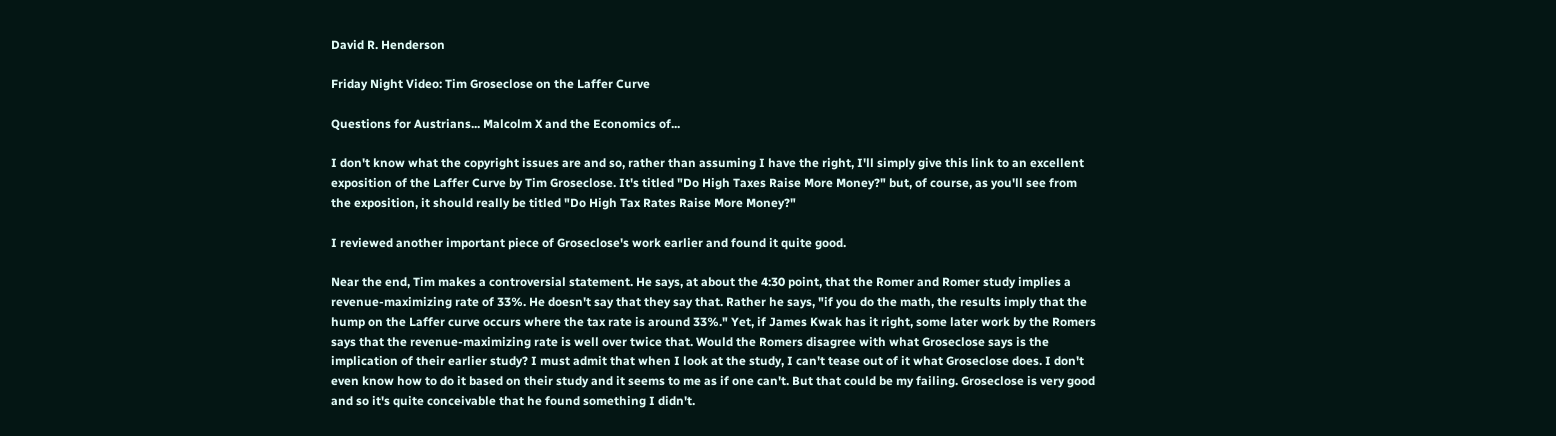David R. Henderson

Friday Night Video: Tim Groseclose on the Laffer Curve

Questions for Austrians... Malcolm X and the Economics of...

I don't know what the copyright issues are and so, rather than assuming I have the right, I'll simply give this link to an excellent exposition of the Laffer Curve by Tim Groseclose. It's titled "Do High Taxes Raise More Money?" but, of course, as you'll see from the exposition, it should really be titled "Do High Tax Rates Raise More Money?"

I reviewed another important piece of Groseclose's work earlier and found it quite good.

Near the end, Tim makes a controversial statement. He says, at about the 4:30 point, that the Romer and Romer study implies a revenue-maximizing rate of 33%. He doesn't say that they say that. Rather he says, "if you do the math, the results imply that the hump on the Laffer curve occurs where the tax rate is around 33%." Yet, if James Kwak has it right, some later work by the Romers says that the revenue-maximizing rate is well over twice that. Would the Romers disagree with what Groseclose says is the implication of their earlier study? I must admit that when I look at the study, I can't tease out of it what Groseclose does. I don't even know how to do it based on their study and it seems to me as if one can't. But that could be my failing. Groseclose is very good and so it's quite conceivable that he found something I didn't.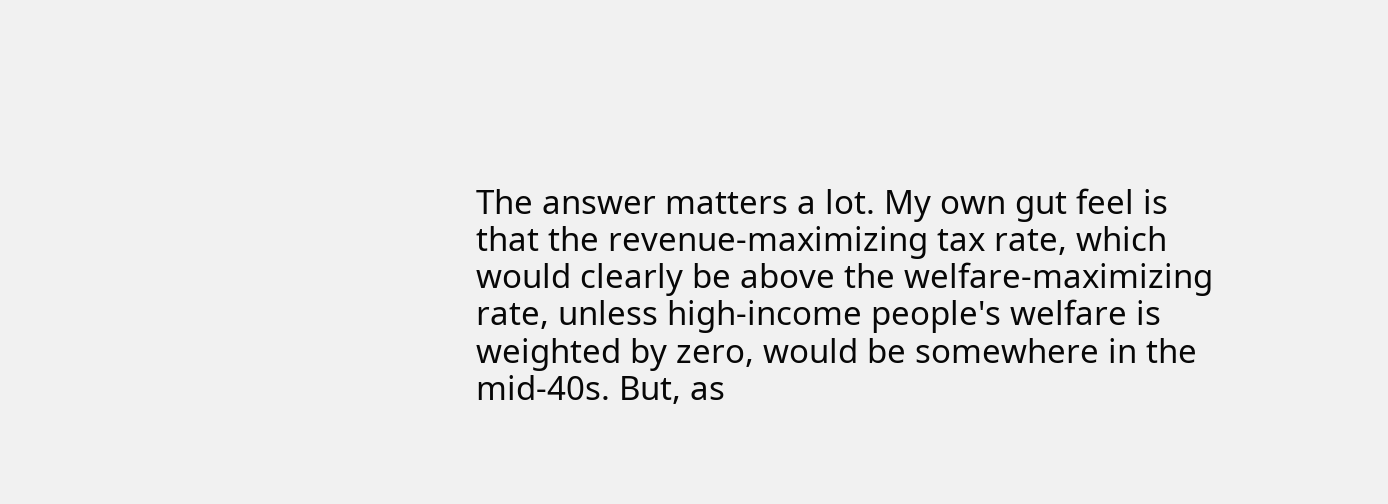The answer matters a lot. My own gut feel is that the revenue-maximizing tax rate, which would clearly be above the welfare-maximizing rate, unless high-income people's welfare is weighted by zero, would be somewhere in the mid-40s. But, as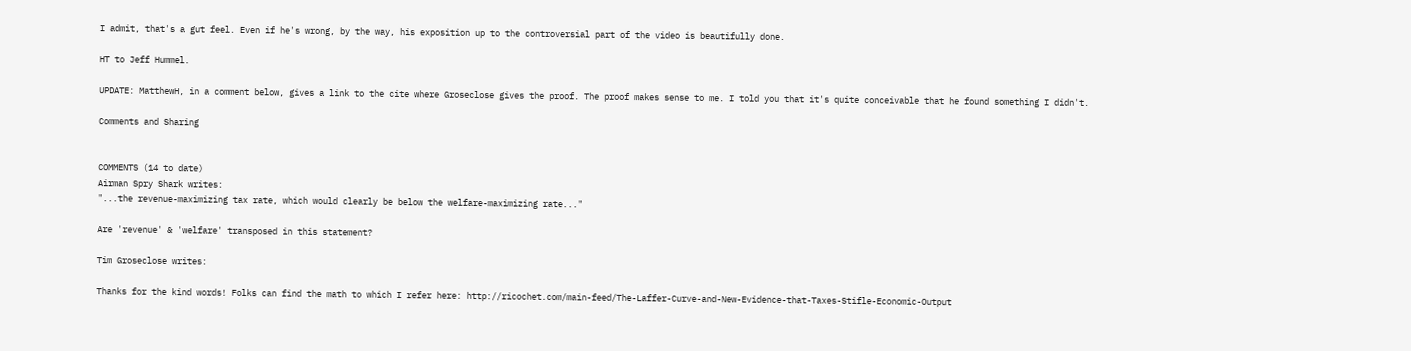I admit, that's a gut feel. Even if he's wrong, by the way, his exposition up to the controversial part of the video is beautifully done.

HT to Jeff Hummel.

UPDATE: MatthewH, in a comment below, gives a link to the cite where Groseclose gives the proof. The proof makes sense to me. I told you that it's quite conceivable that he found something I didn't.

Comments and Sharing


COMMENTS (14 to date)
Airman Spry Shark writes:
"...the revenue-maximizing tax rate, which would clearly be below the welfare-maximizing rate..."

Are 'revenue' & 'welfare' transposed in this statement?

Tim Groseclose writes:

Thanks for the kind words! Folks can find the math to which I refer here: http://ricochet.com/main-feed/The-Laffer-Curve-and-New-Evidence-that-Taxes-Stifle-Economic-Output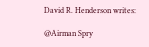David R. Henderson writes:

@Airman Spry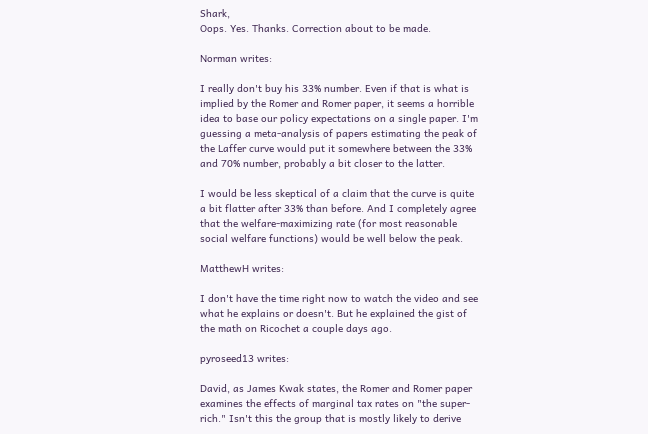Shark,
Oops. Yes. Thanks. Correction about to be made.

Norman writes:

I really don't buy his 33% number. Even if that is what is implied by the Romer and Romer paper, it seems a horrible idea to base our policy expectations on a single paper. I'm guessing a meta-analysis of papers estimating the peak of the Laffer curve would put it somewhere between the 33% and 70% number, probably a bit closer to the latter.

I would be less skeptical of a claim that the curve is quite a bit flatter after 33% than before. And I completely agree that the welfare-maximizing rate (for most reasonable social welfare functions) would be well below the peak.

MatthewH writes:

I don't have the time right now to watch the video and see what he explains or doesn't. But he explained the gist of the math on Ricochet a couple days ago.

pyroseed13 writes:

David, as James Kwak states, the Romer and Romer paper examines the effects of marginal tax rates on "the super-rich." Isn't this the group that is mostly likely to derive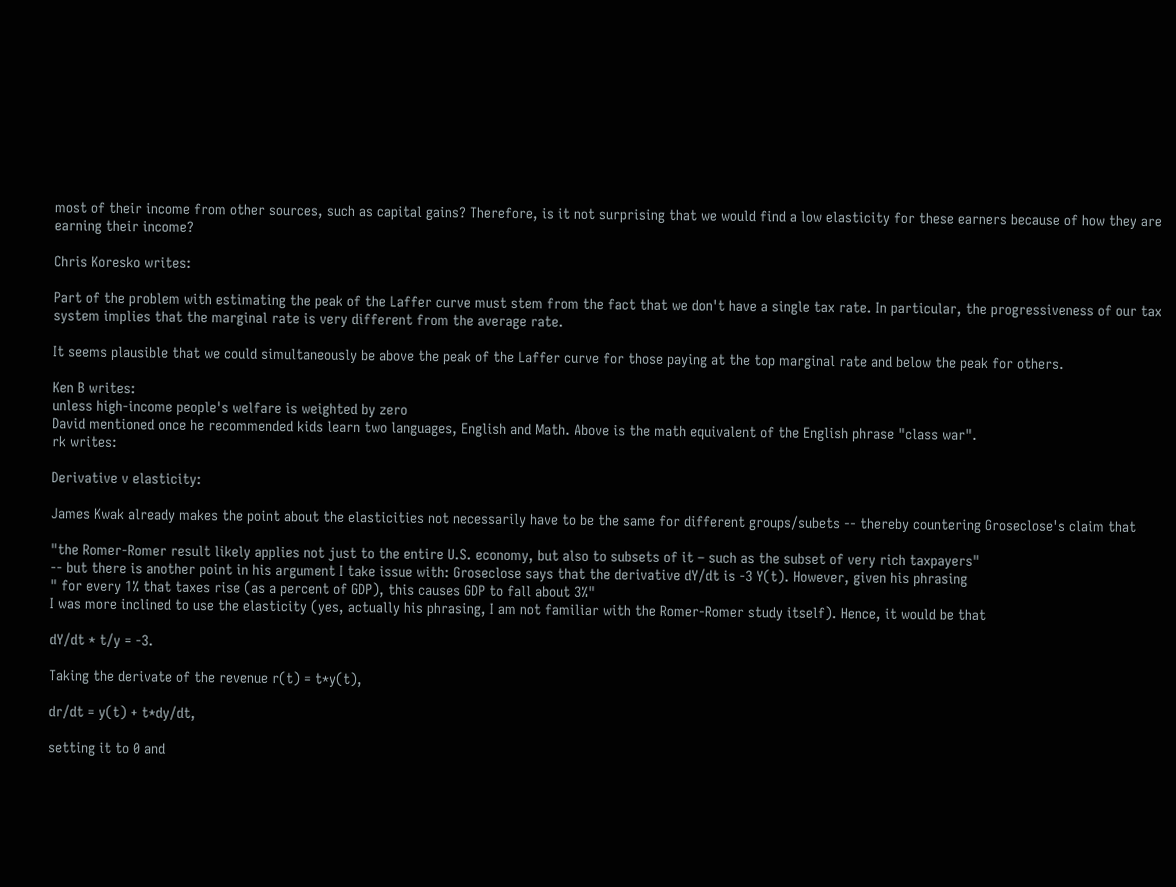most of their income from other sources, such as capital gains? Therefore, is it not surprising that we would find a low elasticity for these earners because of how they are earning their income?

Chris Koresko writes:

Part of the problem with estimating the peak of the Laffer curve must stem from the fact that we don't have a single tax rate. In particular, the progressiveness of our tax system implies that the marginal rate is very different from the average rate.

It seems plausible that we could simultaneously be above the peak of the Laffer curve for those paying at the top marginal rate and below the peak for others.

Ken B writes:
unless high-income people's welfare is weighted by zero
David mentioned once he recommended kids learn two languages, English and Math. Above is the math equivalent of the English phrase "class war".
rk writes:

Derivative v elasticity:

James Kwak already makes the point about the elasticities not necessarily have to be the same for different groups/subets -- thereby countering Groseclose's claim that

"the Romer-Romer result likely applies not just to the entire U.S. economy, but also to subsets of it – such as the subset of very rich taxpayers"
-- but there is another point in his argument I take issue with: Groseclose says that the derivative dY/dt is -3 Y(t). However, given his phrasing
" for every 1% that taxes rise (as a percent of GDP), this causes GDP to fall about 3%"
I was more inclined to use the elasticity (yes, actually his phrasing, I am not familiar with the Romer-Romer study itself). Hence, it would be that

dY/dt * t/y = -3.

Taking the derivate of the revenue r(t) = t*y(t),

dr/dt = y(t) + t*dy/dt,

setting it to 0 and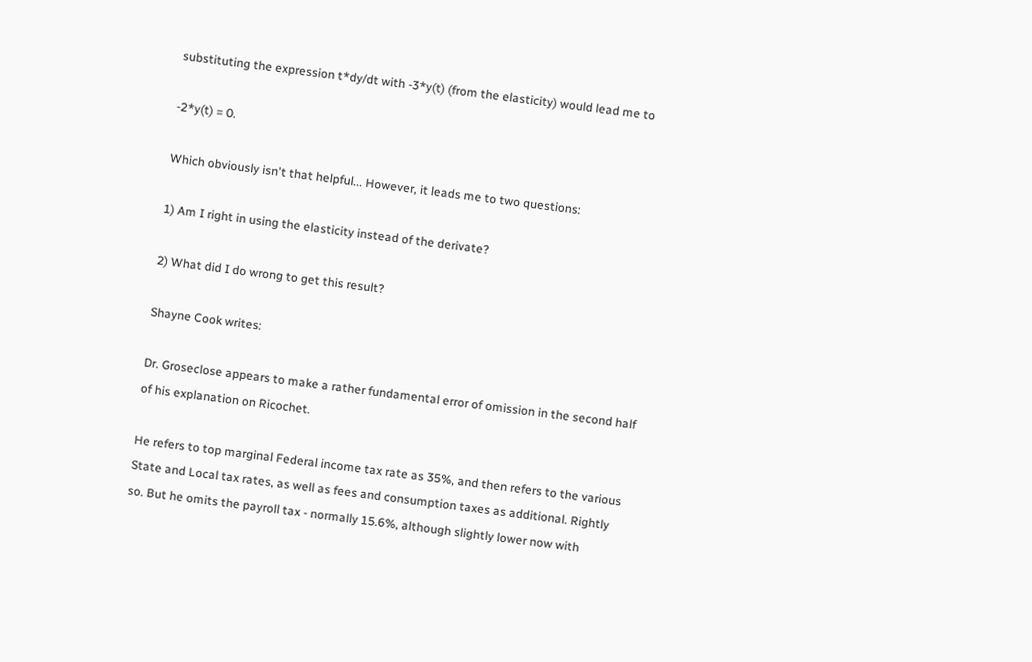substituting the expression t*dy/dt with -3*y(t) (from the elasticity) would lead me to

-2*y(t) = 0.

Which obviously isn't that helpful... However, it leads me to two questions:

1) Am I right in using the elasticity instead of the derivate?

2) What did I do wrong to get this result?

Shayne Cook writes:

Dr. Groseclose appears to make a rather fundamental error of omission in the second half of his explanation on Ricochet.

He refers to top marginal Federal income tax rate as 35%, and then refers to the various State and Local tax rates, as well as fees and consumption taxes as additional. Rightly so. But he omits the payroll tax - normally 15.6%, although slightly lower now with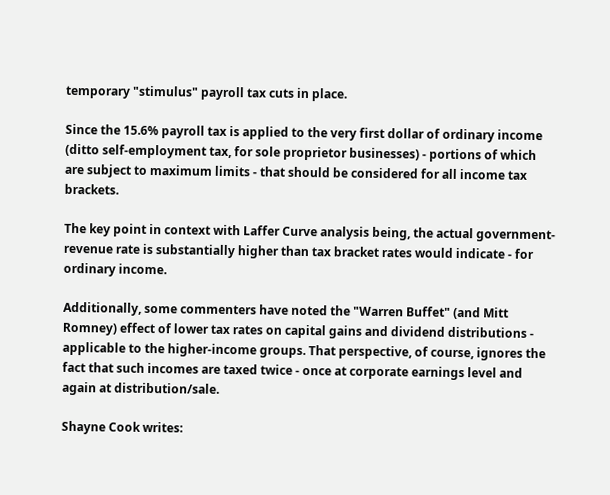temporary "stimulus" payroll tax cuts in place.

Since the 15.6% payroll tax is applied to the very first dollar of ordinary income (ditto self-employment tax, for sole proprietor businesses) - portions of which are subject to maximum limits - that should be considered for all income tax brackets.

The key point in context with Laffer Curve analysis being, the actual government-revenue rate is substantially higher than tax bracket rates would indicate - for ordinary income.

Additionally, some commenters have noted the "Warren Buffet" (and Mitt Romney) effect of lower tax rates on capital gains and dividend distributions - applicable to the higher-income groups. That perspective, of course, ignores the fact that such incomes are taxed twice - once at corporate earnings level and again at distribution/sale.

Shayne Cook writes: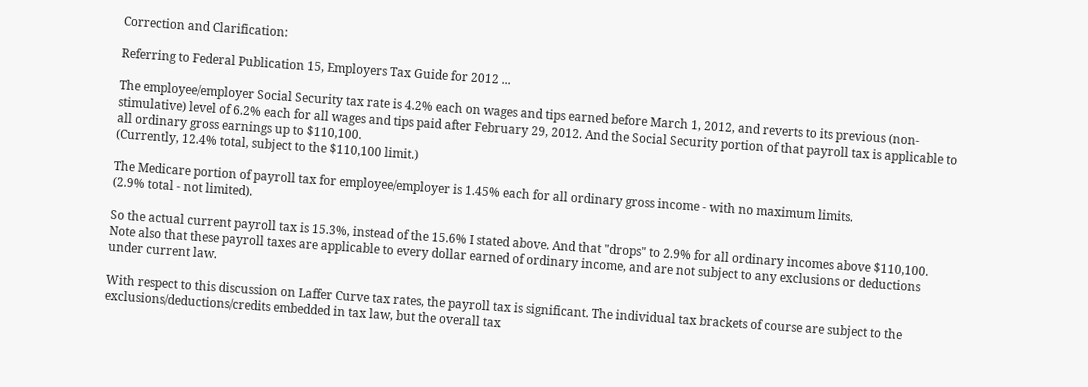Correction and Clarification:

Referring to Federal Publication 15, Employers Tax Guide for 2012 ...

The employee/employer Social Security tax rate is 4.2% each on wages and tips earned before March 1, 2012, and reverts to its previous (non-stimulative) level of 6.2% each for all wages and tips paid after February 29, 2012. And the Social Security portion of that payroll tax is applicable to all ordinary gross earnings up to $110,100.
(Currently, 12.4% total, subject to the $110,100 limit.)

The Medicare portion of payroll tax for employee/employer is 1.45% each for all ordinary gross income - with no maximum limits.
(2.9% total - not limited).

So the actual current payroll tax is 15.3%, instead of the 15.6% I stated above. And that "drops" to 2.9% for all ordinary incomes above $110,100. Note also that these payroll taxes are applicable to every dollar earned of ordinary income, and are not subject to any exclusions or deductions under current law.

With respect to this discussion on Laffer Curve tax rates, the payroll tax is significant. The individual tax brackets of course are subject to the exclusions/deductions/credits embedded in tax law, but the overall tax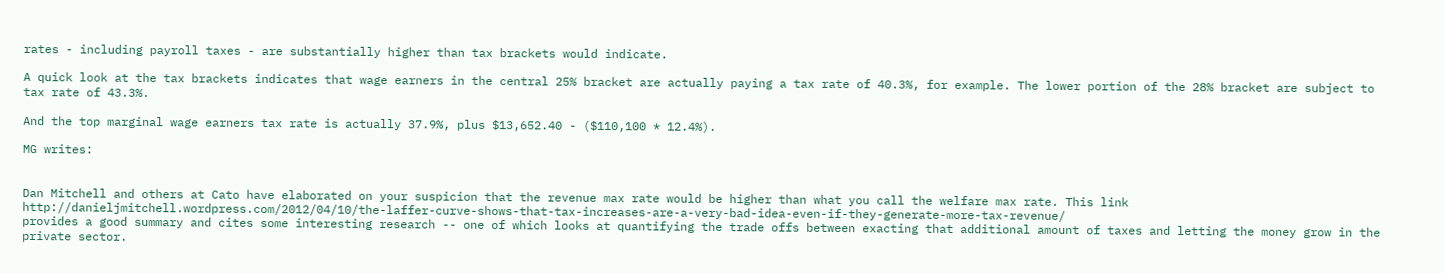rates - including payroll taxes - are substantially higher than tax brackets would indicate.

A quick look at the tax brackets indicates that wage earners in the central 25% bracket are actually paying a tax rate of 40.3%, for example. The lower portion of the 28% bracket are subject to tax rate of 43.3%.

And the top marginal wage earners tax rate is actually 37.9%, plus $13,652.40 - ($110,100 * 12.4%).

MG writes:


Dan Mitchell and others at Cato have elaborated on your suspicion that the revenue max rate would be higher than what you call the welfare max rate. This link http://danieljmitchell.wordpress.com/2012/04/10/the-laffer-curve-shows-that-tax-increases-are-a-very-bad-idea-even-if-they-generate-more-tax-revenue/
provides a good summary and cites some interesting research -- one of which looks at quantifying the trade offs between exacting that additional amount of taxes and letting the money grow in the private sector.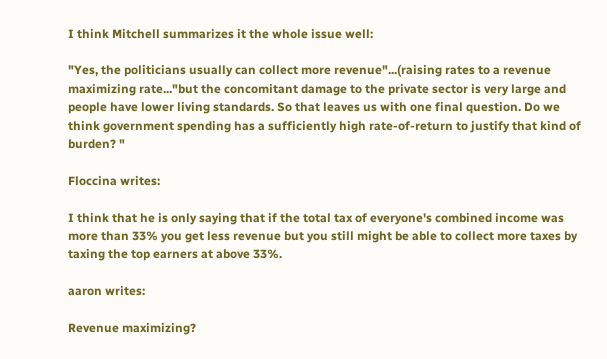I think Mitchell summarizes it the whole issue well:

"Yes, the politicians usually can collect more revenue"...(raising rates to a revenue maximizing rate..."but the concomitant damage to the private sector is very large and people have lower living standards. So that leaves us with one final question. Do we think government spending has a sufficiently high rate-of-return to justify that kind of burden? "

Floccina writes:

I think that he is only saying that if the total tax of everyone's combined income was more than 33% you get less revenue but you still might be able to collect more taxes by taxing the top earners at above 33%.

aaron writes:

Revenue maximizing?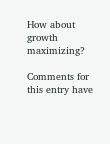How about growth maximizing?

Comments for this entry have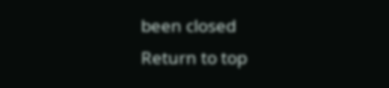been closed
Return to top